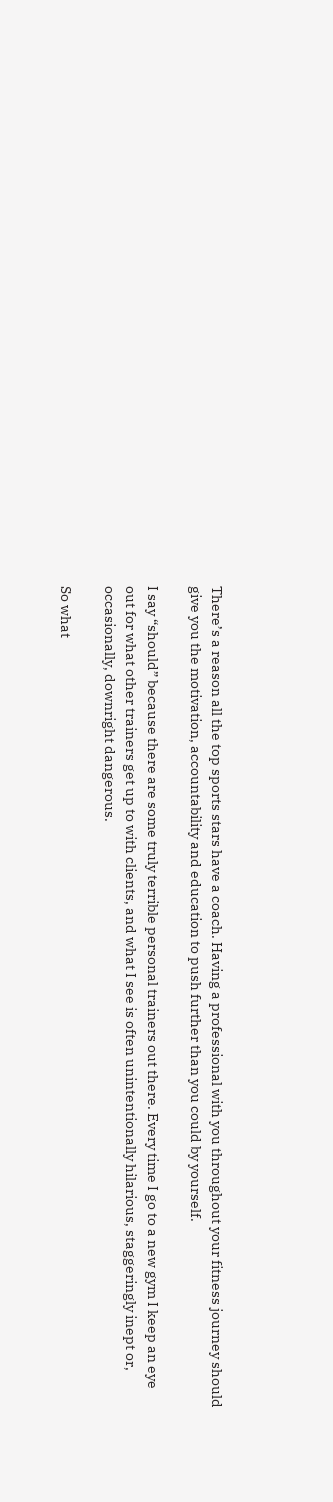There’s a reason all the top sports stars have a coach. Having a professional with you throughout your fitness journey should give you the motivation, accountability and education to push further than you could by yourself.

I say “should” because there are some truly terrible personal trainers out there. Every time I go to a new gym I keep an eye out for what other trainers get up to with clients, and what I see is often unintentionally hilarious, staggeringly inept or, occasionally, downright dangerous.

So what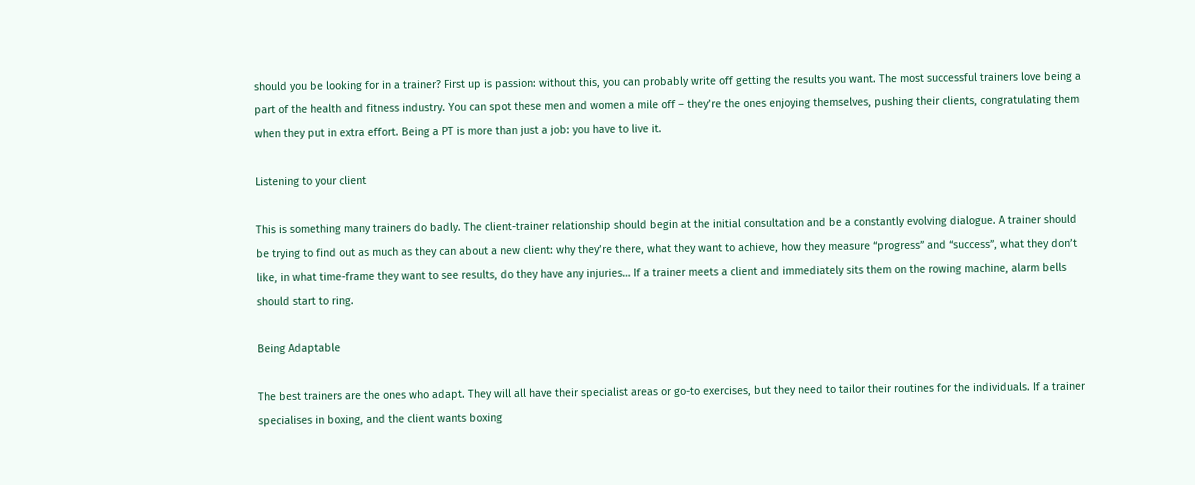should you be looking for in a trainer? First up is passion: without this, you can probably write off getting the results you want. The most successful trainers love being a part of the health and fitness industry. You can spot these men and women a mile off – they’re the ones enjoying themselves, pushing their clients, congratulating them when they put in extra effort. Being a PT is more than just a job: you have to live it.

Listening to your client

This is something many trainers do badly. The client-trainer relationship should begin at the initial consultation and be a constantly evolving dialogue. A trainer should be trying to find out as much as they can about a new client: why they’re there, what they want to achieve, how they measure “progress” and “success”, what they don’t like, in what time-frame they want to see results, do they have any injuries… If a trainer meets a client and immediately sits them on the rowing machine, alarm bells should start to ring.

Being Adaptable

The best trainers are the ones who adapt. They will all have their specialist areas or go-to exercises, but they need to tailor their routines for the individuals. If a trainer specialises in boxing, and the client wants boxing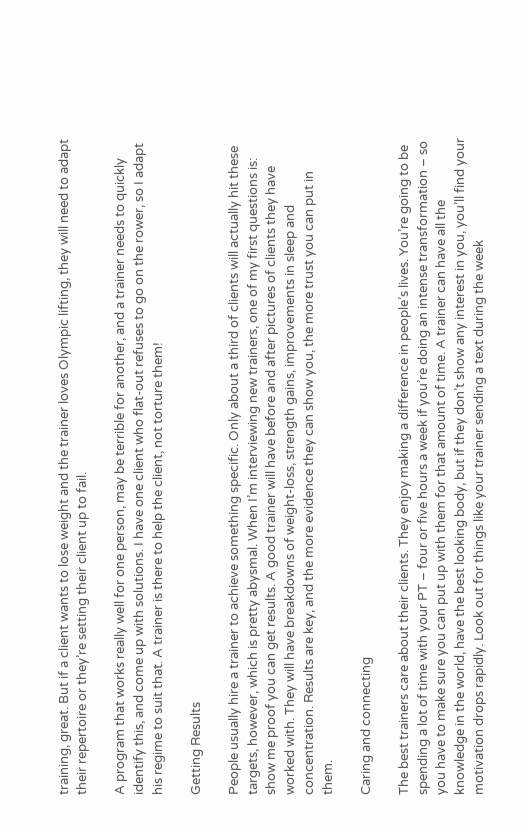training, great. But if a client wants to lose weight and the trainer loves Olympic lifting, they will need to adapt their repertoire or they’re setting their client up to fail.

A program that works really well for one person, may be terrible for another, and a trainer needs to quickly identify this, and come up with solutions. I have one client who flat-out refuses to go on the rower, so I adapt his regime to suit that. A trainer is there to help the client, not torture them!

Getting Results

People usually hire a trainer to achieve something specific. Only about a third of clients will actually hit these targets, however, which is pretty abysmal. When I’m interviewing new trainers, one of my first questions is: show me proof you can get results. A good trainer will have before and after pictures of clients they have worked with. They will have breakdowns of weight-loss, strength gains, improvements in sleep and concentration. Results are key, and the more evidence they can show you, the more trust you can put in them.

Caring and connecting

The best trainers care about their clients. They enjoy making a difference in people’s lives. You’re going to be spending a lot of time with your PT – four or five hours a week if you’re doing an intense transformation – so you have to make sure you can put up with them for that amount of time. A trainer can have all the knowledge in the world, have the best looking body, but if they don’t show any interest in you, you’ll find your motivation drops rapidly. Look out for things like your trainer sending a text during the week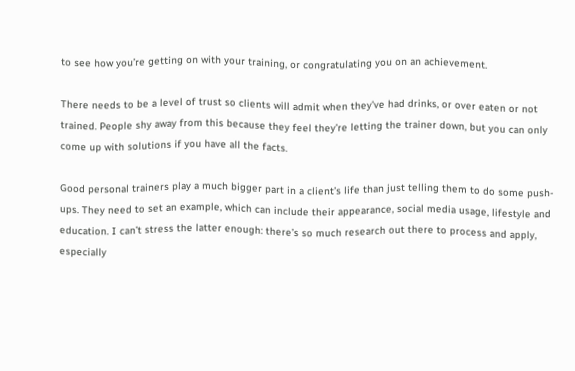to see how you’re getting on with your training, or congratulating you on an achievement.

There needs to be a level of trust so clients will admit when they’ve had drinks, or over eaten or not trained. People shy away from this because they feel they’re letting the trainer down, but you can only come up with solutions if you have all the facts.

Good personal trainers play a much bigger part in a client’s life than just telling them to do some push-ups. They need to set an example, which can include their appearance, social media usage, lifestyle and education. I can’t stress the latter enough: there’s so much research out there to process and apply, especially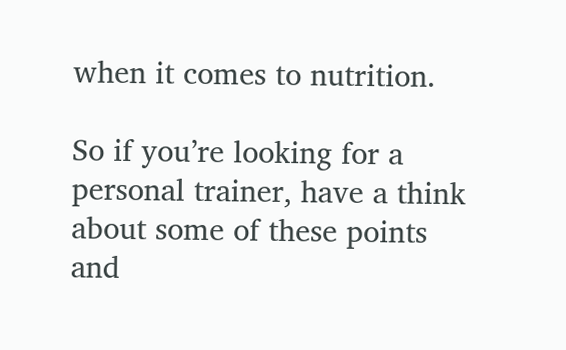when it comes to nutrition.

So if you’re looking for a personal trainer, have a think about some of these points and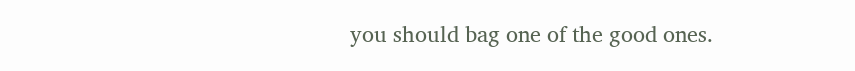you should bag one of the good ones.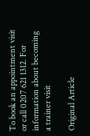To book an appointment visit or call 0207 621 1312. For information about becoming a trainer visit

Original Article